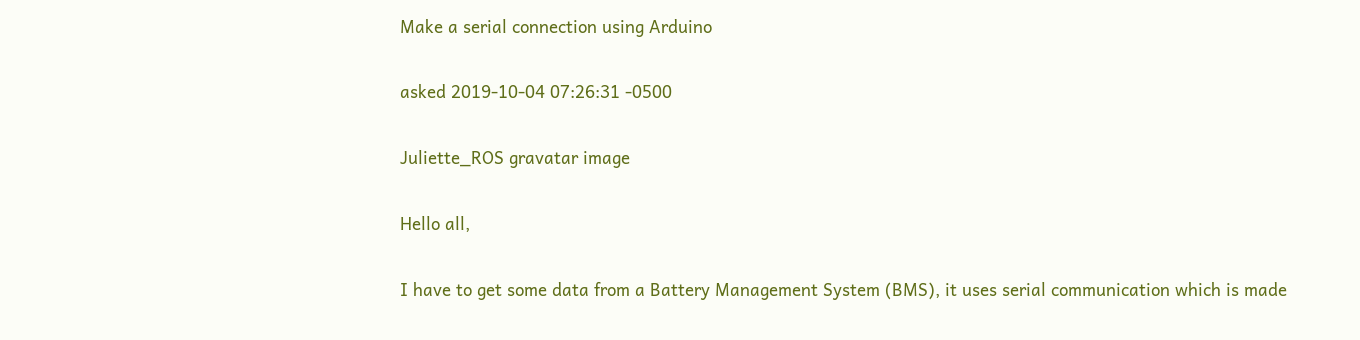Make a serial connection using Arduino

asked 2019-10-04 07:26:31 -0500

Juliette_ROS gravatar image

Hello all,

I have to get some data from a Battery Management System (BMS), it uses serial communication which is made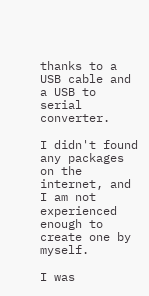thanks to a USB cable and a USB to serial converter.

I didn't found any packages on the internet, and I am not experienced enough to create one by myself.

I was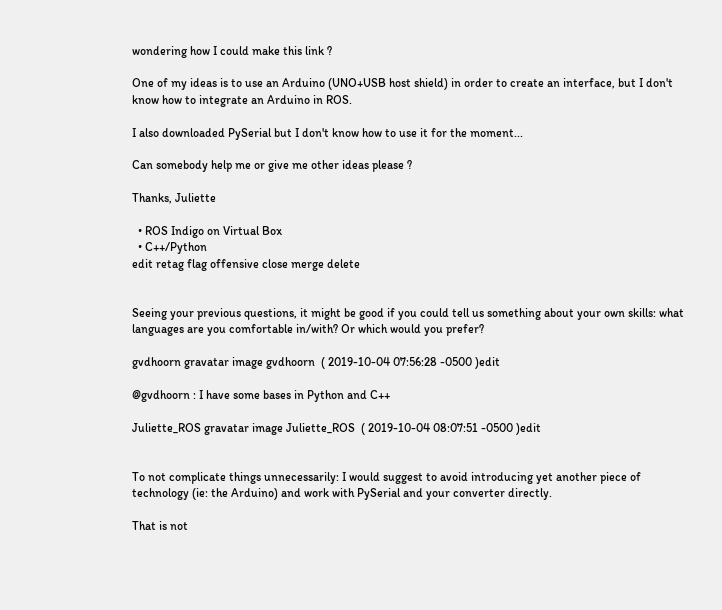wondering how I could make this link ?

One of my ideas is to use an Arduino (UNO+USB host shield) in order to create an interface, but I don't know how to integrate an Arduino in ROS.

I also downloaded PySerial but I don't know how to use it for the moment...

Can somebody help me or give me other ideas please ?

Thanks, Juliette

  • ROS Indigo on Virtual Box
  • C++/Python
edit retag flag offensive close merge delete


Seeing your previous questions, it might be good if you could tell us something about your own skills: what languages are you comfortable in/with? Or which would you prefer?

gvdhoorn gravatar image gvdhoorn  ( 2019-10-04 07:56:28 -0500 )edit

@gvdhoorn : I have some bases in Python and C++

Juliette_ROS gravatar image Juliette_ROS  ( 2019-10-04 08:07:51 -0500 )edit


To not complicate things unnecessarily: I would suggest to avoid introducing yet another piece of technology (ie: the Arduino) and work with PySerial and your converter directly.

That is not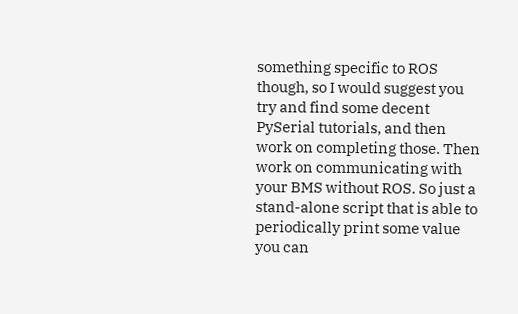something specific to ROS though, so I would suggest you try and find some decent PySerial tutorials, and then work on completing those. Then work on communicating with your BMS without ROS. So just a stand-alone script that is able to periodically print some value you can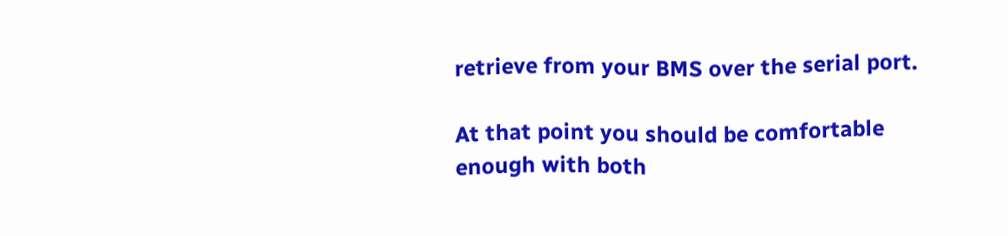retrieve from your BMS over the serial port.

At that point you should be comfortable enough with both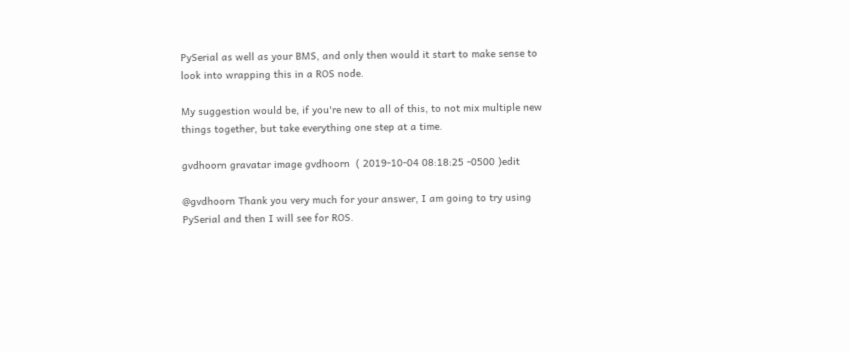PySerial as well as your BMS, and only then would it start to make sense to look into wrapping this in a ROS node.

My suggestion would be, if you're new to all of this, to not mix multiple new things together, but take everything one step at a time.

gvdhoorn gravatar image gvdhoorn  ( 2019-10-04 08:18:25 -0500 )edit

@gvdhoorn Thank you very much for your answer, I am going to try using PySerial and then I will see for ROS.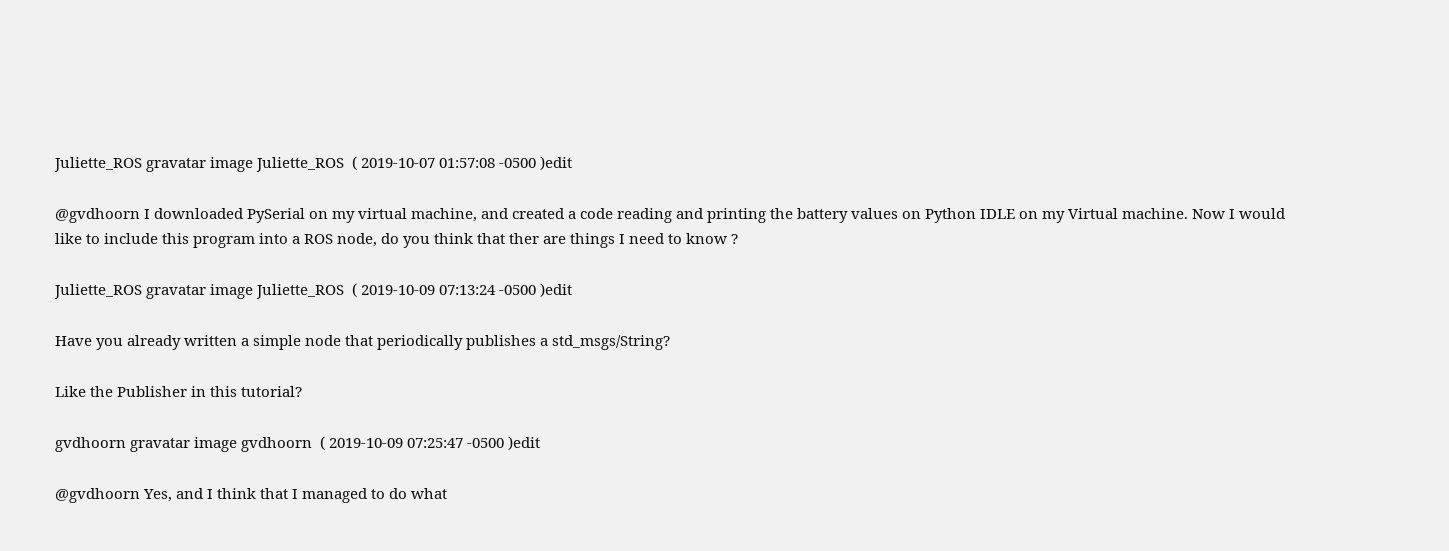Juliette_ROS gravatar image Juliette_ROS  ( 2019-10-07 01:57:08 -0500 )edit

@gvdhoorn I downloaded PySerial on my virtual machine, and created a code reading and printing the battery values on Python IDLE on my Virtual machine. Now I would like to include this program into a ROS node, do you think that ther are things I need to know ?

Juliette_ROS gravatar image Juliette_ROS  ( 2019-10-09 07:13:24 -0500 )edit

Have you already written a simple node that periodically publishes a std_msgs/String?

Like the Publisher in this tutorial?

gvdhoorn gravatar image gvdhoorn  ( 2019-10-09 07:25:47 -0500 )edit

@gvdhoorn Yes, and I think that I managed to do what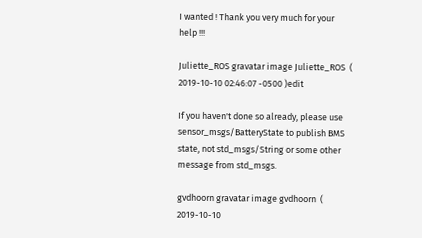I wanted ! Thank you very much for your help !!!

Juliette_ROS gravatar image Juliette_ROS  ( 2019-10-10 02:46:07 -0500 )edit

If you haven't done so already, please use sensor_msgs/BatteryState to publish BMS state, not std_msgs/String or some other message from std_msgs.

gvdhoorn gravatar image gvdhoorn  ( 2019-10-10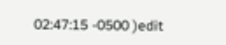02:47:15 -0500 )edit